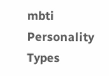mbti Personality Types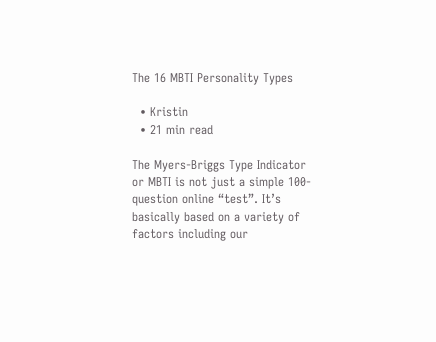The 16 MBTI Personality Types

  • Kristin
  • 21 min read

The Myers-Briggs Type Indicator or MBTI is not just a simple 100-question online “test”. It’s basically based on a variety of factors including our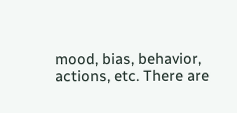mood, bias, behavior, actions, etc. There are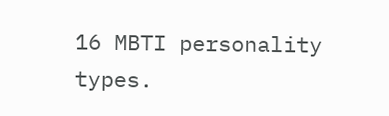16 MBTI personality types.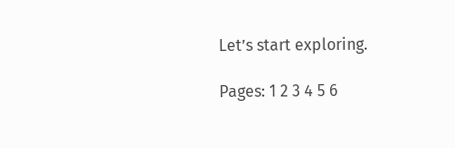Let’s start exploring.

Pages: 1 2 3 4 5 6